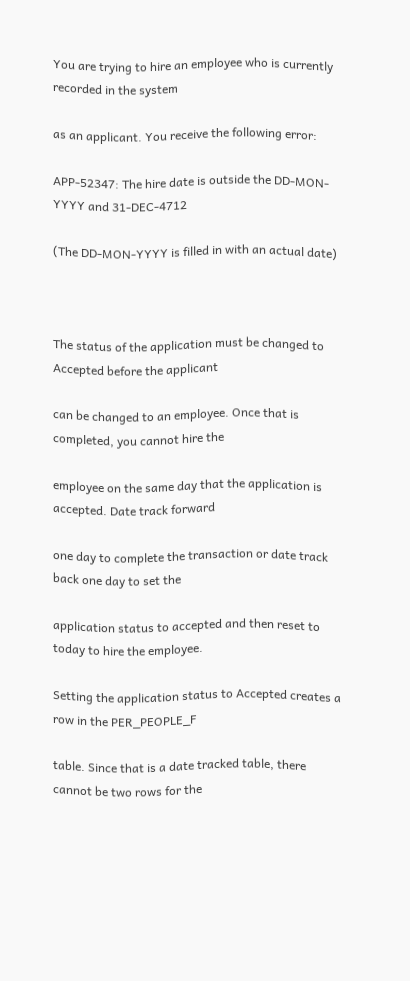You are trying to hire an employee who is currently recorded in the system

as an applicant. You receive the following error:

APP-52347: The hire date is outside the DD-MON-YYYY and 31-DEC-4712

(The DD-MON-YYYY is filled in with an actual date)



The status of the application must be changed to Accepted before the applicant

can be changed to an employee. Once that is completed, you cannot hire the

employee on the same day that the application is accepted. Date track forward

one day to complete the transaction or date track back one day to set the

application status to accepted and then reset to today to hire the employee.

Setting the application status to Accepted creates a row in the PER_PEOPLE_F

table. Since that is a date tracked table, there cannot be two rows for the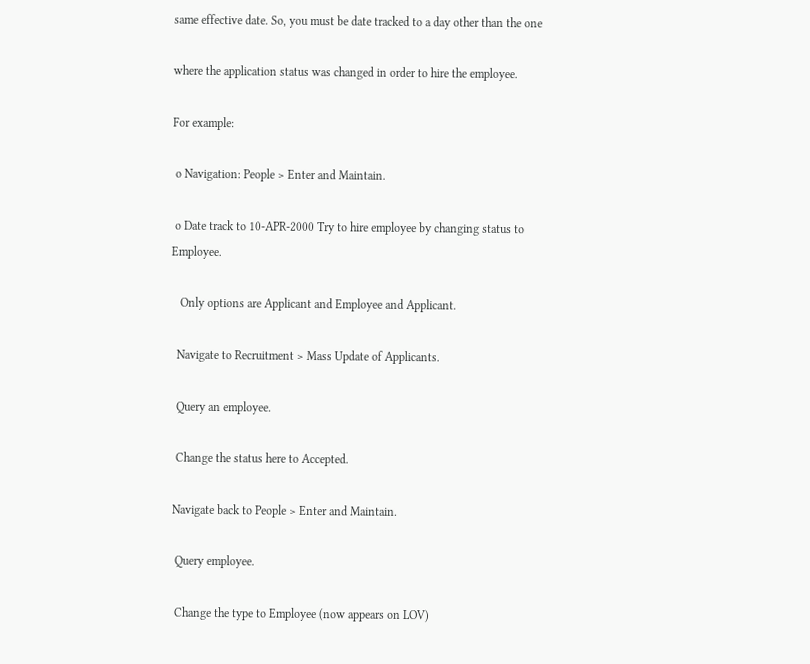same effective date. So, you must be date tracked to a day other than the one

where the application status was changed in order to hire the employee.

For example:

 o Navigation: People > Enter and Maintain.

 o Date track to 10-APR-2000 Try to hire employee by changing status to Employee.

   Only options are Applicant and Employee and Applicant.

  Navigate to Recruitment > Mass Update of Applicants.

  Query an employee.

  Change the status here to Accepted.

 Navigate back to People > Enter and Maintain.

  Query employee.

  Change the type to Employee (now appears on LOV)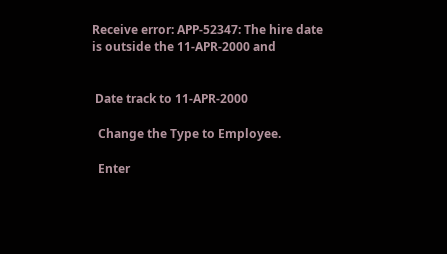Receive error: APP-52347: The hire date is outside the 11-APR-2000 and


 Date track to 11-APR-2000

  Change the Type to Employee.

  Enter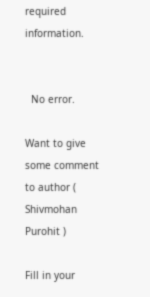required information.


  No error.

Want to give some comment to author ( Shivmohan Purohit )

Fill in your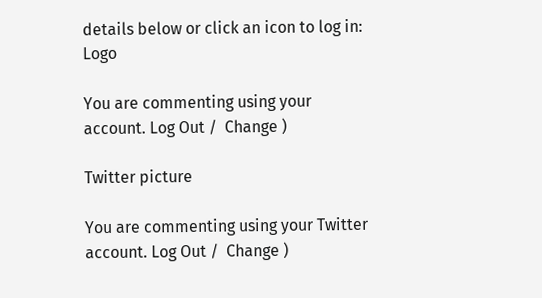details below or click an icon to log in: Logo

You are commenting using your account. Log Out /  Change )

Twitter picture

You are commenting using your Twitter account. Log Out /  Change )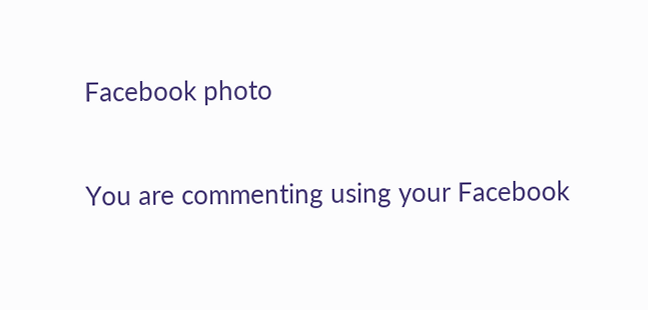Facebook photo

You are commenting using your Facebook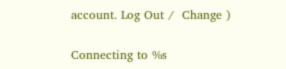account. Log Out /  Change )

Connecting to %s